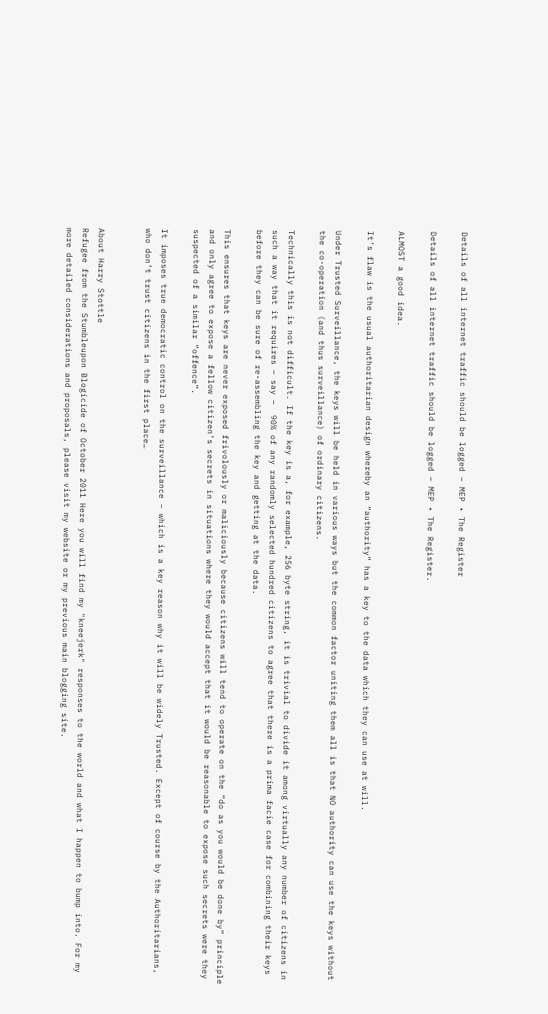Details of all internet traffic should be logged – MEP • The Register

Details of all internet traffic should be logged – MEP • The Register.

ALMOST a good idea.

It’s flaw is the usual authoritarian design whereby an “authority” has a key to the data which they can use at will.

Under Trusted Surveillance, the keys will be held in various ways but the common factor uniting them all is that NO authority can use the keys without the co-operation (and thus surveillance) of ordinary citizens.

Technically this is not difficult. If the key is a, for example, 256 byte string, it is trivial to divide it among virtually any number of citizens in such a way that it requires – say –  90% of any randomly selected hundred citizens to agree that there is a prima facie case for combining their keys before they can be sure of re-assembling the key and getting at the data.

This ensures that keys are never exposed frivolously or maliciously because citizens will tend to operate on the “do as you would be done by” principle and only agree to expose a fellow citizen’s secrets in situations where they would accept that it would be reasonable to expose such secrets were they suspected of a similar “offence”.

It imposes true democratic control on the surveillance – which is a key reason why it will be widely Trusted. Except of course by the Authoritarians, who don’t trust citizens in the first place…


About Harry Stottle
Refugee from the Stumbleupon Blogicide of October 2011 Here you will find my "kneejerk" responses to the world and what I happen to bump into. For my more detailed considerations and proposals, please visit my website or my previous main blogging site.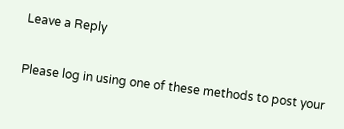Leave a Reply

Please log in using one of these methods to post your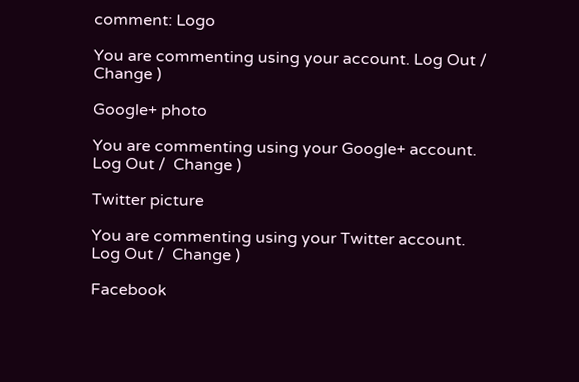comment: Logo

You are commenting using your account. Log Out /  Change )

Google+ photo

You are commenting using your Google+ account. Log Out /  Change )

Twitter picture

You are commenting using your Twitter account. Log Out /  Change )

Facebook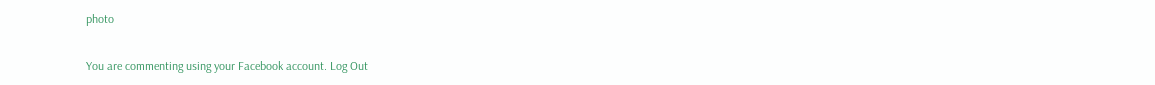photo

You are commenting using your Facebook account. Log Out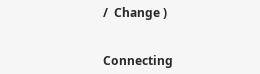/  Change )


Connecting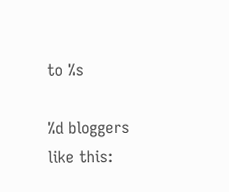to %s

%d bloggers like this: